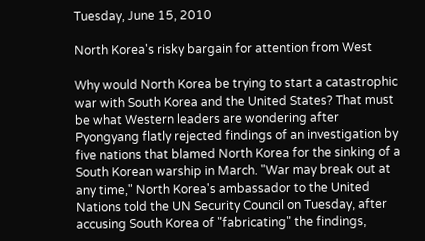Tuesday, June 15, 2010

North Korea's risky bargain for attention from West

Why would North Korea be trying to start a catastrophic war with South Korea and the United States? That must be what Western leaders are wondering after Pyongyang flatly rejected findings of an investigation by five nations that blamed North Korea for the sinking of a South Korean warship in March. "War may break out at any time," North Korea's ambassador to the United Nations told the UN Security Council on Tuesday, after accusing South Korea of "fabricating" the findings,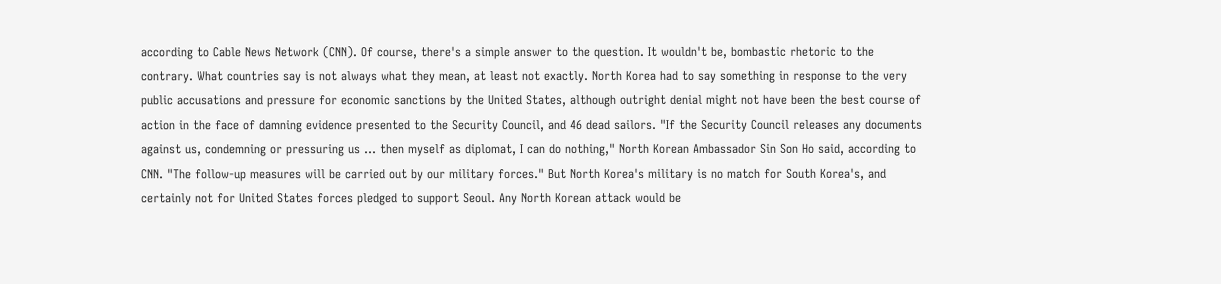according to Cable News Network (CNN). Of course, there's a simple answer to the question. It wouldn't be, bombastic rhetoric to the contrary. What countries say is not always what they mean, at least not exactly. North Korea had to say something in response to the very public accusations and pressure for economic sanctions by the United States, although outright denial might not have been the best course of action in the face of damning evidence presented to the Security Council, and 46 dead sailors. "If the Security Council releases any documents against us, condemning or pressuring us ... then myself as diplomat, I can do nothing," North Korean Ambassador Sin Son Ho said, according to CNN. "The follow-up measures will be carried out by our military forces." But North Korea's military is no match for South Korea's, and certainly not for United States forces pledged to support Seoul. Any North Korean attack would be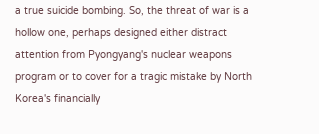a true suicide bombing. So, the threat of war is a hollow one, perhaps designed either distract attention from Pyongyang's nuclear weapons program or to cover for a tragic mistake by North Korea's financially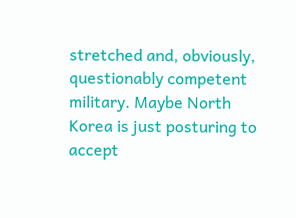stretched and, obviously, questionably competent military. Maybe North Korea is just posturing to accept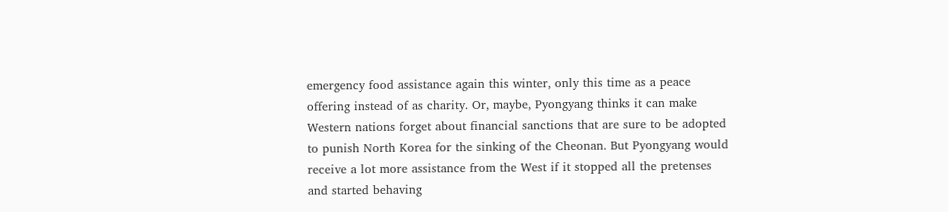emergency food assistance again this winter, only this time as a peace offering instead of as charity. Or, maybe, Pyongyang thinks it can make Western nations forget about financial sanctions that are sure to be adopted to punish North Korea for the sinking of the Cheonan. But Pyongyang would receive a lot more assistance from the West if it stopped all the pretenses and started behaving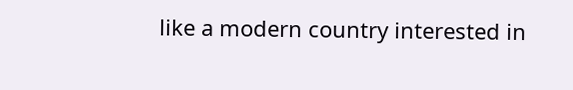like a modern country interested in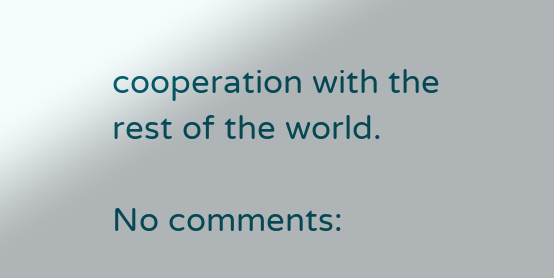cooperation with the rest of the world.

No comments: